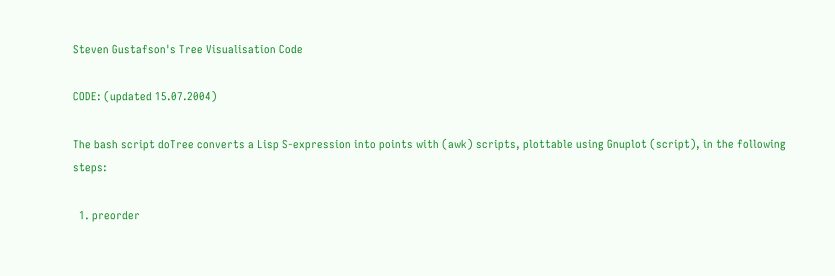Steven Gustafson's Tree Visualisation Code

CODE: (updated 15.07.2004)

The bash script doTree converts a Lisp S-expression into points with (awk) scripts, plottable using Gnuplot (script), in the following steps:

  1. preorder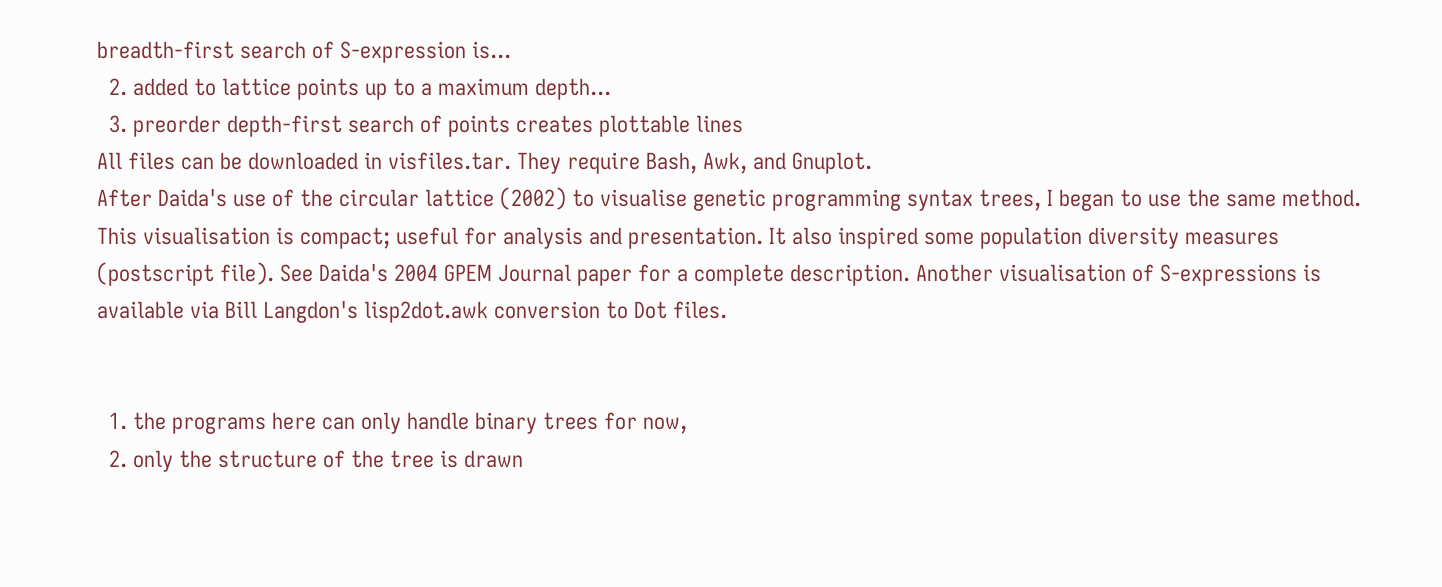breadth-first search of S-expression is...
  2. added to lattice points up to a maximum depth...
  3. preorder depth-first search of points creates plottable lines
All files can be downloaded in visfiles.tar. They require Bash, Awk, and Gnuplot.
After Daida's use of the circular lattice (2002) to visualise genetic programming syntax trees, I began to use the same method. This visualisation is compact; useful for analysis and presentation. It also inspired some population diversity measures (postscript file). See Daida's 2004 GPEM Journal paper for a complete description. Another visualisation of S-expressions is available via Bill Langdon's lisp2dot.awk conversion to Dot files.


  1. the programs here can only handle binary trees for now,
  2. only the structure of the tree is drawn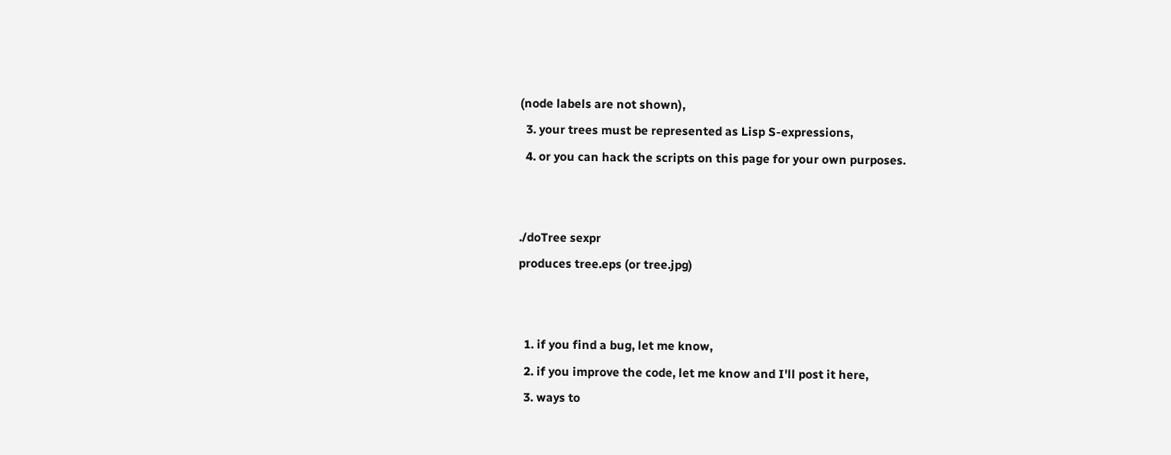(node labels are not shown),
  3. your trees must be represented as Lisp S-expressions,
  4. or you can hack the scripts on this page for your own purposes.


./doTree sexpr
produces tree.eps (or tree.jpg)


  1. if you find a bug, let me know,
  2. if you improve the code, let me know and I'll post it here,
  3. ways to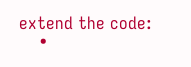extend the code:
    •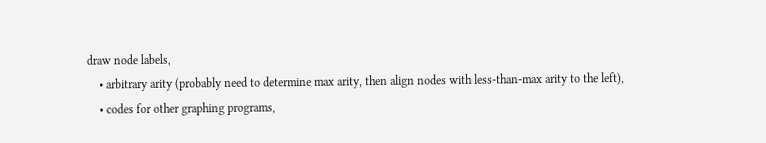draw node labels,
    • arbitrary arity (probably need to determine max arity, then align nodes with less-than-max arity to the left),
    • codes for other graphing programs,